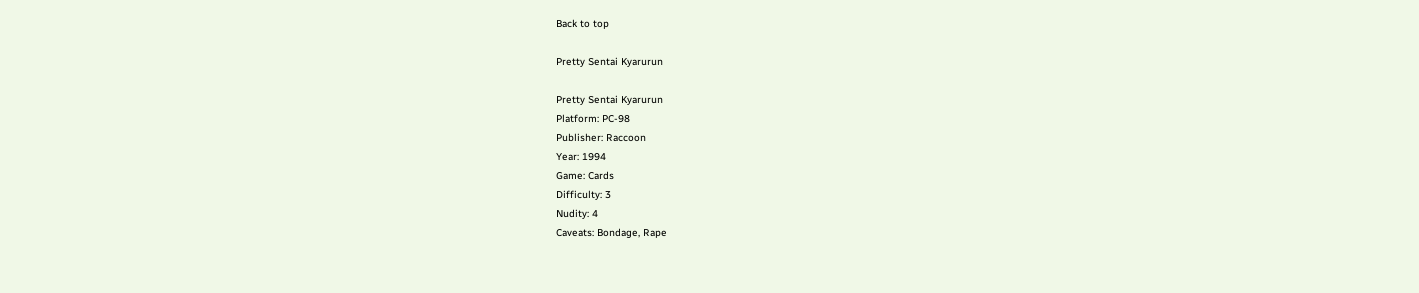Back to top

Pretty Sentai Kyarurun

Pretty Sentai Kyarurun
Platform: PC-98
Publisher: Raccoon
Year: 1994
Game: Cards
Difficulty: 3
Nudity: 4
Caveats: Bondage, Rape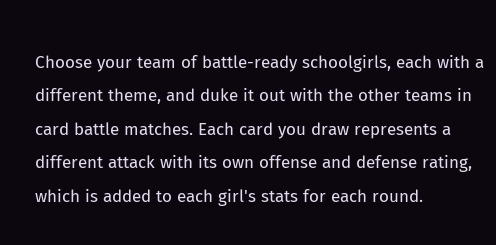Choose your team of battle-ready schoolgirls, each with a different theme, and duke it out with the other teams in card battle matches. Each card you draw represents a different attack with its own offense and defense rating, which is added to each girl's stats for each round.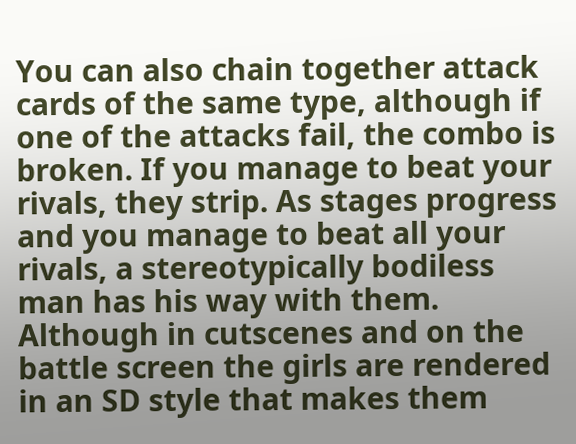You can also chain together attack cards of the same type, although if one of the attacks fail, the combo is broken. If you manage to beat your rivals, they strip. As stages progress and you manage to beat all your rivals, a stereotypically bodiless man has his way with them. Although in cutscenes and on the battle screen the girls are rendered in an SD style that makes them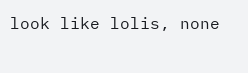look like lolis, none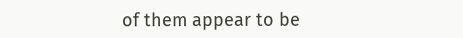of them appear to be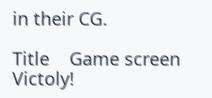in their CG.

Title    Game screen    Victoly!